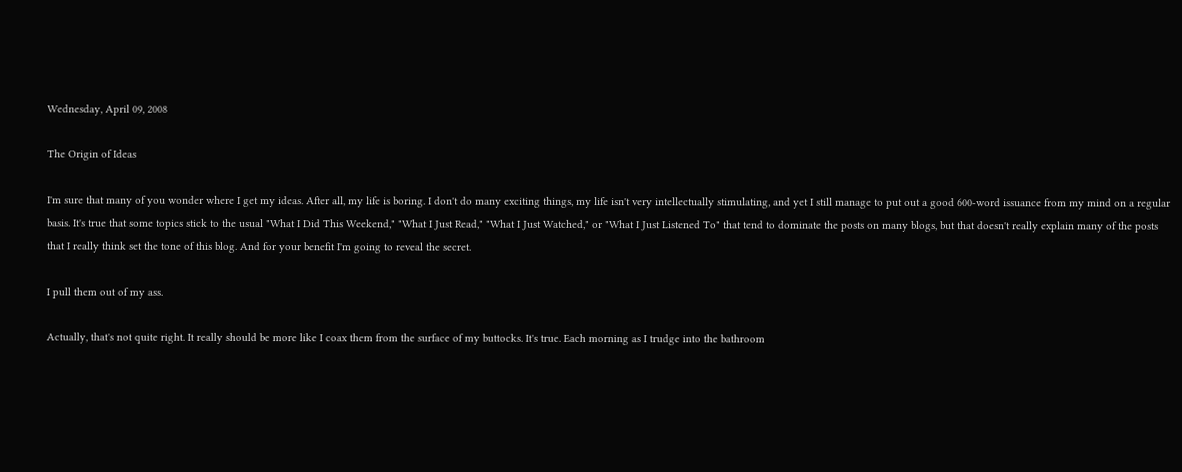Wednesday, April 09, 2008

The Origin of Ideas

I'm sure that many of you wonder where I get my ideas. After all, my life is boring. I don't do many exciting things, my life isn't very intellectually stimulating, and yet I still manage to put out a good 600-word issuance from my mind on a regular basis. It's true that some topics stick to the usual "What I Did This Weekend," "What I Just Read," "What I Just Watched," or "What I Just Listened To" that tend to dominate the posts on many blogs, but that doesn't really explain many of the posts that I really think set the tone of this blog. And for your benefit I'm going to reveal the secret.

I pull them out of my ass.

Actually, that's not quite right. It really should be more like I coax them from the surface of my buttocks. It's true. Each morning as I trudge into the bathroom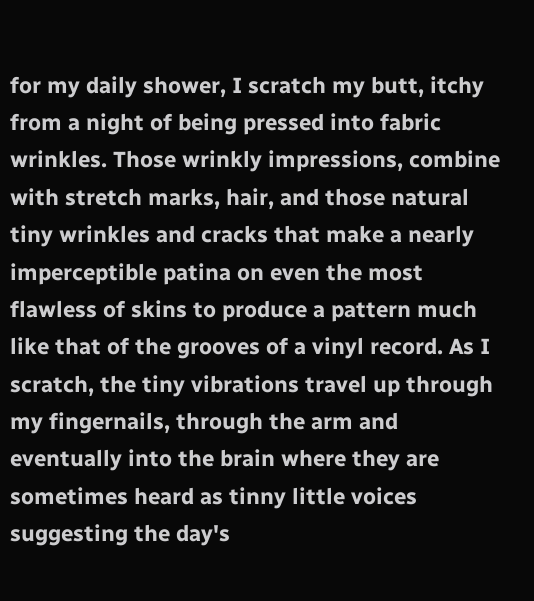for my daily shower, I scratch my butt, itchy from a night of being pressed into fabric wrinkles. Those wrinkly impressions, combine with stretch marks, hair, and those natural tiny wrinkles and cracks that make a nearly imperceptible patina on even the most flawless of skins to produce a pattern much like that of the grooves of a vinyl record. As I scratch, the tiny vibrations travel up through my fingernails, through the arm and eventually into the brain where they are sometimes heard as tinny little voices suggesting the day's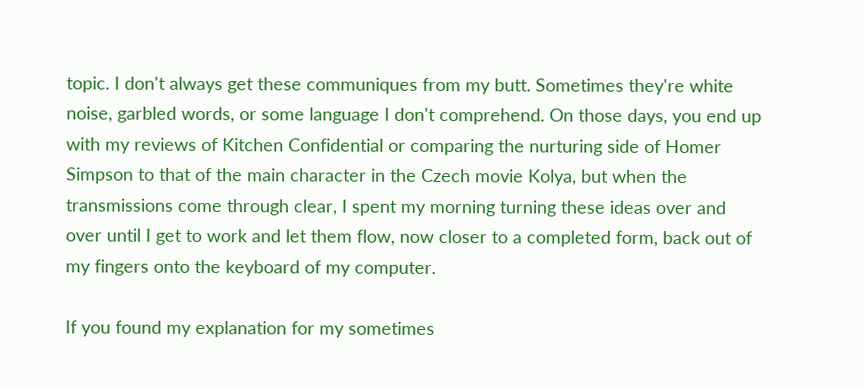topic. I don't always get these communiques from my butt. Sometimes they're white noise, garbled words, or some language I don't comprehend. On those days, you end up with my reviews of Kitchen Confidential or comparing the nurturing side of Homer Simpson to that of the main character in the Czech movie Kolya, but when the transmissions come through clear, I spent my morning turning these ideas over and over until I get to work and let them flow, now closer to a completed form, back out of my fingers onto the keyboard of my computer.

If you found my explanation for my sometimes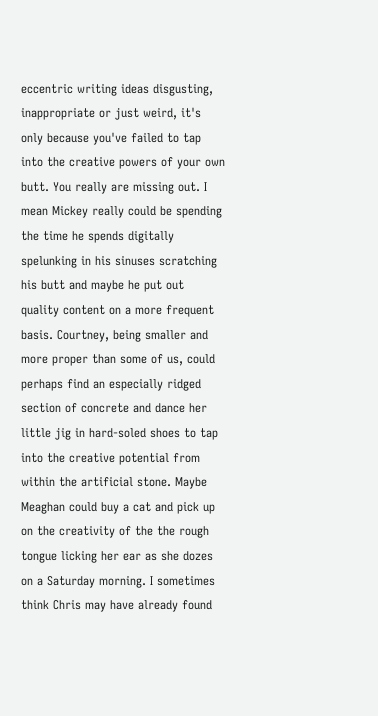eccentric writing ideas disgusting, inappropriate or just weird, it's only because you've failed to tap into the creative powers of your own butt. You really are missing out. I mean Mickey really could be spending the time he spends digitally spelunking in his sinuses scratching his butt and maybe he put out quality content on a more frequent basis. Courtney, being smaller and more proper than some of us, could perhaps find an especially ridged section of concrete and dance her little jig in hard-soled shoes to tap into the creative potential from within the artificial stone. Maybe Meaghan could buy a cat and pick up on the creativity of the the rough tongue licking her ear as she dozes on a Saturday morning. I sometimes think Chris may have already found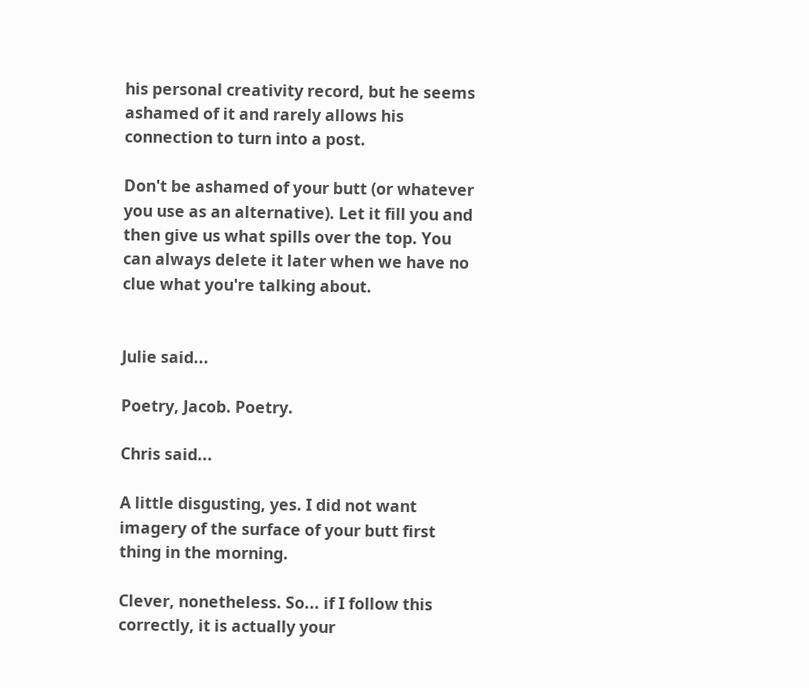his personal creativity record, but he seems ashamed of it and rarely allows his connection to turn into a post.

Don't be ashamed of your butt (or whatever you use as an alternative). Let it fill you and then give us what spills over the top. You can always delete it later when we have no clue what you're talking about.


Julie said...

Poetry, Jacob. Poetry.

Chris said...

A little disgusting, yes. I did not want imagery of the surface of your butt first thing in the morning.

Clever, nonetheless. So... if I follow this correctly, it is actually your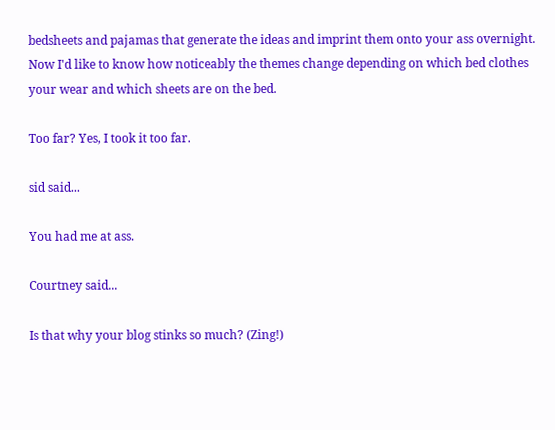bedsheets and pajamas that generate the ideas and imprint them onto your ass overnight. Now I'd like to know how noticeably the themes change depending on which bed clothes your wear and which sheets are on the bed.

Too far? Yes, I took it too far.

sid said...

You had me at ass.

Courtney said...

Is that why your blog stinks so much? (Zing!)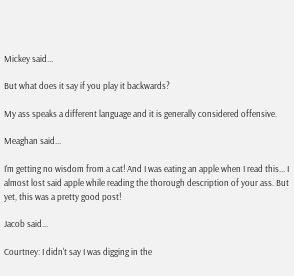Mickey said...

But what does it say if you play it backwards?

My ass speaks a different language and it is generally considered offensive.

Meaghan said...

I'm getting no wisdom from a cat! And I was eating an apple when I read this... I almost lost said apple while reading the thorough description of your ass. But yet, this was a pretty good post!

Jacob said...

Courtney: I didn't say I was digging in the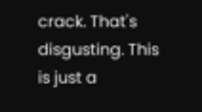crack. That's disgusting. This is just a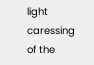light caressing of the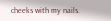cheeks with my nails.